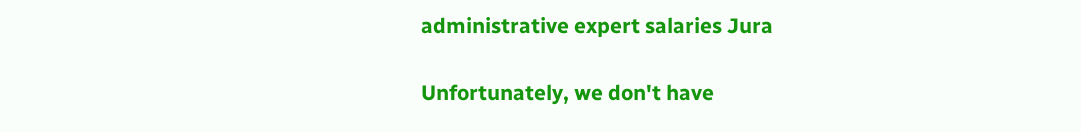administrative expert salaries Jura

Unfortunately, we don't have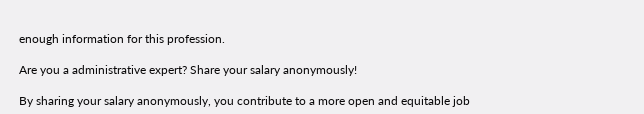enough information for this profession.

Are you a administrative expert? Share your salary anonymously!

By sharing your salary anonymously, you contribute to a more open and equitable job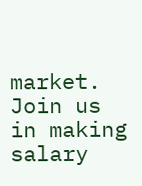market. Join us in making salary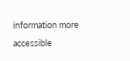information more accessible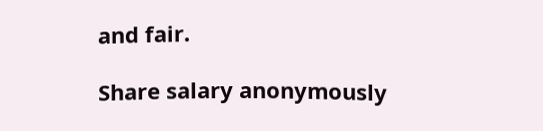and fair.

Share salary anonymously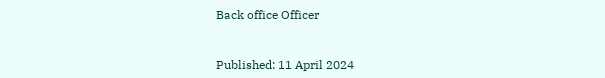Back office Officer


Published: 11 April 2024